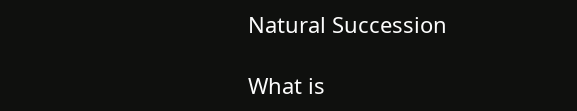Natural Succession

What is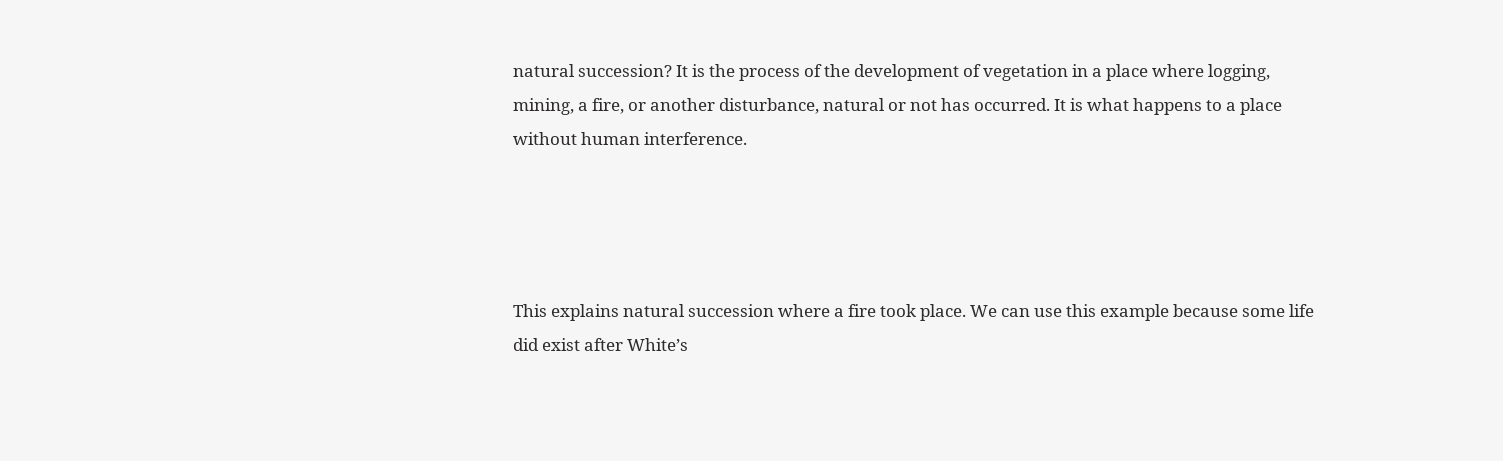natural succession? It is the process of the development of vegetation in a place where logging, mining, a fire, or another disturbance, natural or not has occurred. It is what happens to a place without human interference.




This explains natural succession where a fire took place. We can use this example because some life did exist after White’s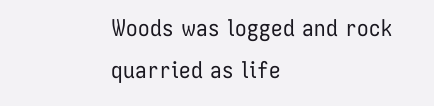Woods was logged and rock quarried as life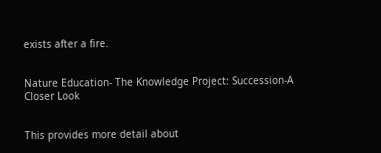exists after a fire.


Nature Education- The Knowledge Project: Succession-A Closer Look


This provides more detail about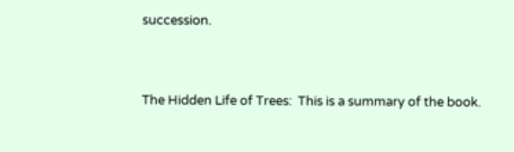succession.


The Hidden Life of Trees:  This is a summary of the book.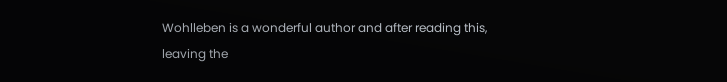Wohlleben is a wonderful author and after reading this, leaving the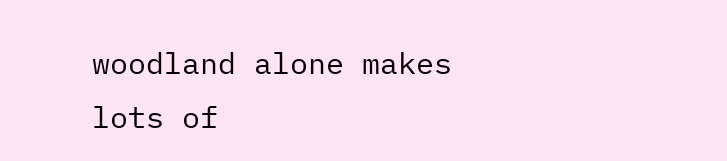woodland alone makes lots of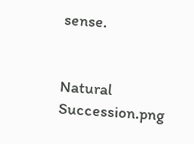sense.


Natural Succession.png